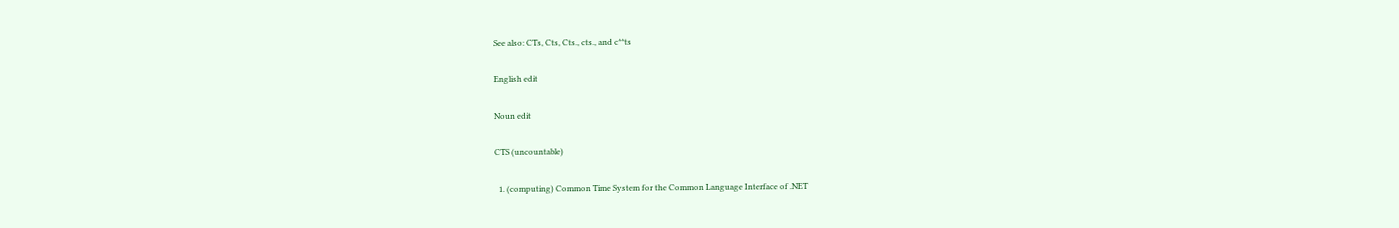See also: CTs, Cts, Cts., cts., and c**ts

English edit

Noun edit

CTS (uncountable)

  1. (computing) Common Time System for the Common Language Interface of .NET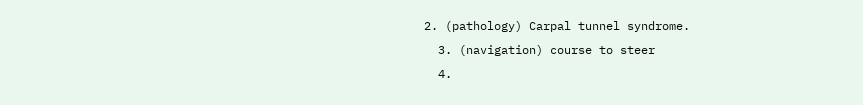2. (pathology) Carpal tunnel syndrome.
  3. (navigation) course to steer
  4.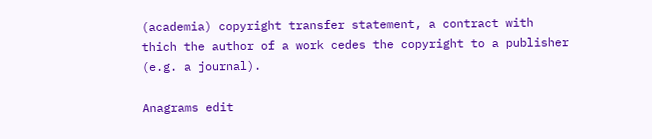(academia) copyright transfer statement, a contract with thich the author of a work cedes the copyright to a publisher (e.g. a journal).

Anagrams edit